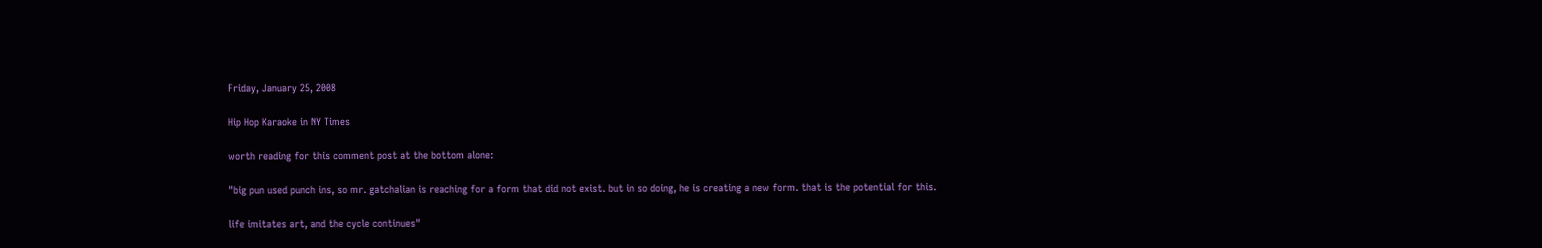Friday, January 25, 2008

Hip Hop Karaoke in NY Times

worth reading for this comment post at the bottom alone:

"big pun used punch ins, so mr. gatchalian is reaching for a form that did not exist. but in so doing, he is creating a new form. that is the potential for this.

life imitates art, and the cycle continues"